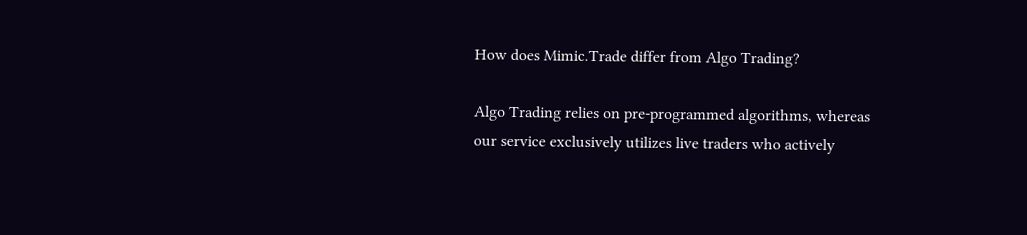How does Mimic.Trade differ from Algo Trading?

Algo Trading relies on pre-programmed algorithms, whereas our service exclusively utilizes live traders who actively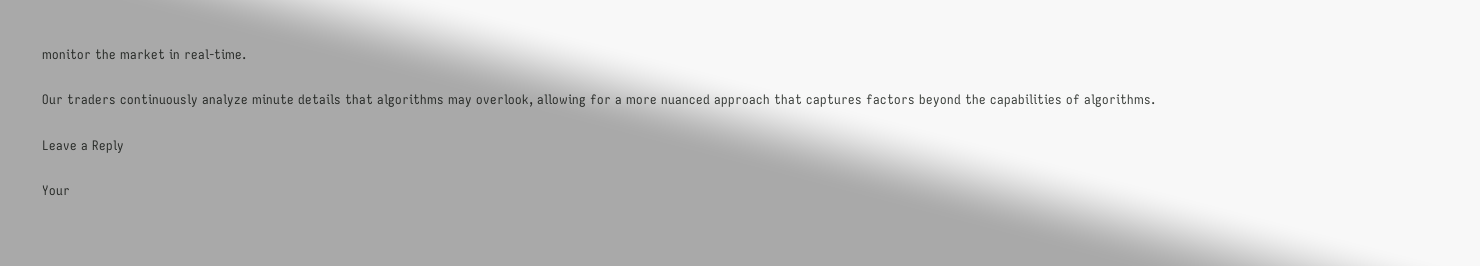monitor the market in real-time.

Our traders continuously analyze minute details that algorithms may overlook, allowing for a more nuanced approach that captures factors beyond the capabilities of algorithms.

Leave a Reply

Your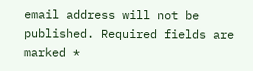email address will not be published. Required fields are marked *